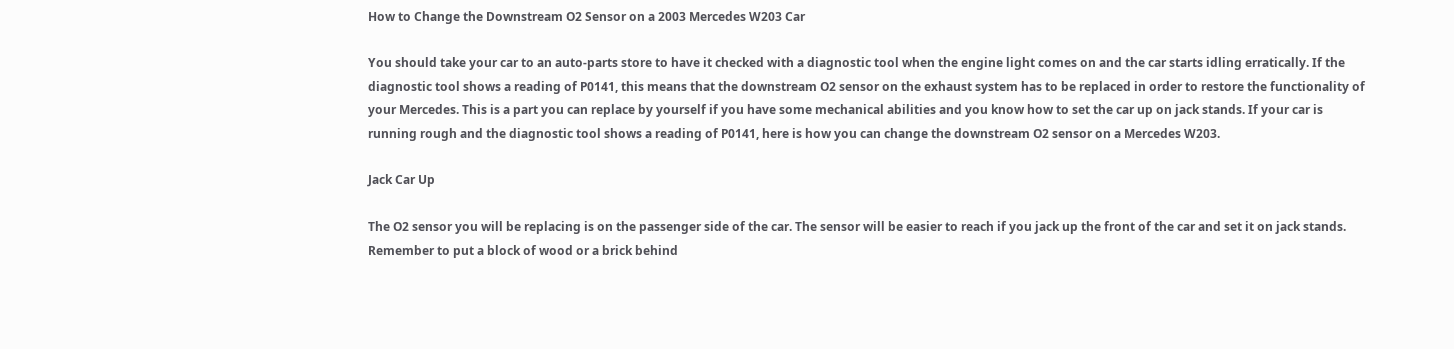How to Change the Downstream O2 Sensor on a 2003 Mercedes W203 Car

You should take your car to an auto-parts store to have it checked with a diagnostic tool when the engine light comes on and the car starts idling erratically. If the diagnostic tool shows a reading of P0141, this means that the downstream O2 sensor on the exhaust system has to be replaced in order to restore the functionality of your Mercedes. This is a part you can replace by yourself if you have some mechanical abilities and you know how to set the car up on jack stands. If your car is running rough and the diagnostic tool shows a reading of P0141, here is how you can change the downstream O2 sensor on a Mercedes W203.

Jack Car Up

The O2 sensor you will be replacing is on the passenger side of the car. The sensor will be easier to reach if you jack up the front of the car and set it on jack stands. Remember to put a block of wood or a brick behind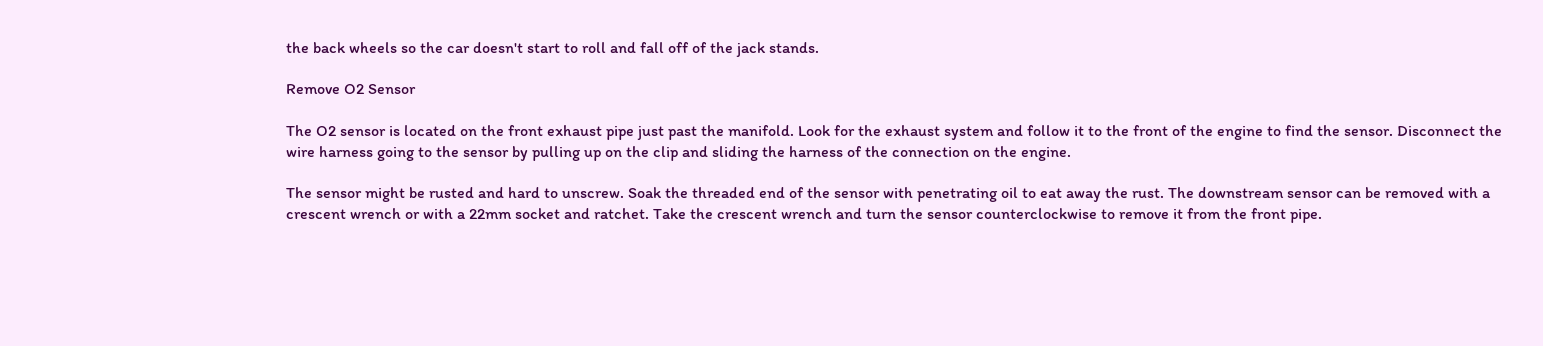the back wheels so the car doesn't start to roll and fall off of the jack stands.

Remove O2 Sensor

The O2 sensor is located on the front exhaust pipe just past the manifold. Look for the exhaust system and follow it to the front of the engine to find the sensor. Disconnect the wire harness going to the sensor by pulling up on the clip and sliding the harness of the connection on the engine.

The sensor might be rusted and hard to unscrew. Soak the threaded end of the sensor with penetrating oil to eat away the rust. The downstream sensor can be removed with a crescent wrench or with a 22mm socket and ratchet. Take the crescent wrench and turn the sensor counterclockwise to remove it from the front pipe.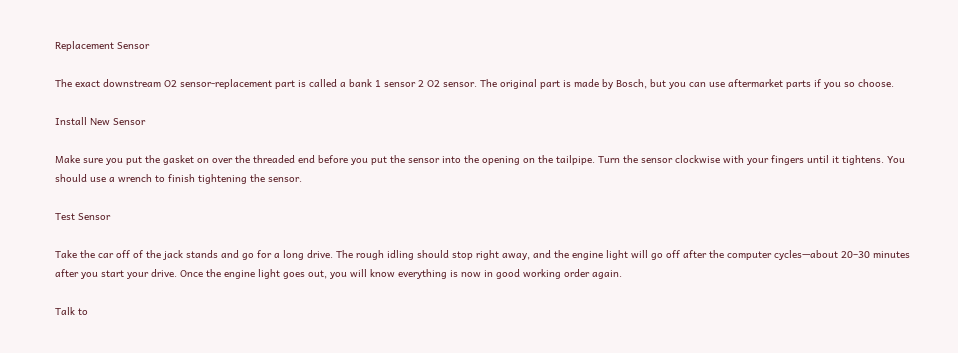Replacement Sensor

The exact downstream O2 sensor-replacement part is called a bank 1 sensor 2 O2 sensor. The original part is made by Bosch, but you can use aftermarket parts if you so choose.

Install New Sensor

Make sure you put the gasket on over the threaded end before you put the sensor into the opening on the tailpipe. Turn the sensor clockwise with your fingers until it tightens. You should use a wrench to finish tightening the sensor.

Test Sensor

Take the car off of the jack stands and go for a long drive. The rough idling should stop right away, and the engine light will go off after the computer cycles—about 20–30 minutes after you start your drive. Once the engine light goes out, you will know everything is now in good working order again.

Talk to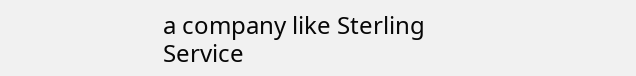a company like Sterling Service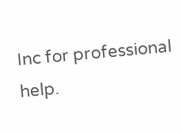Inc for professional help.